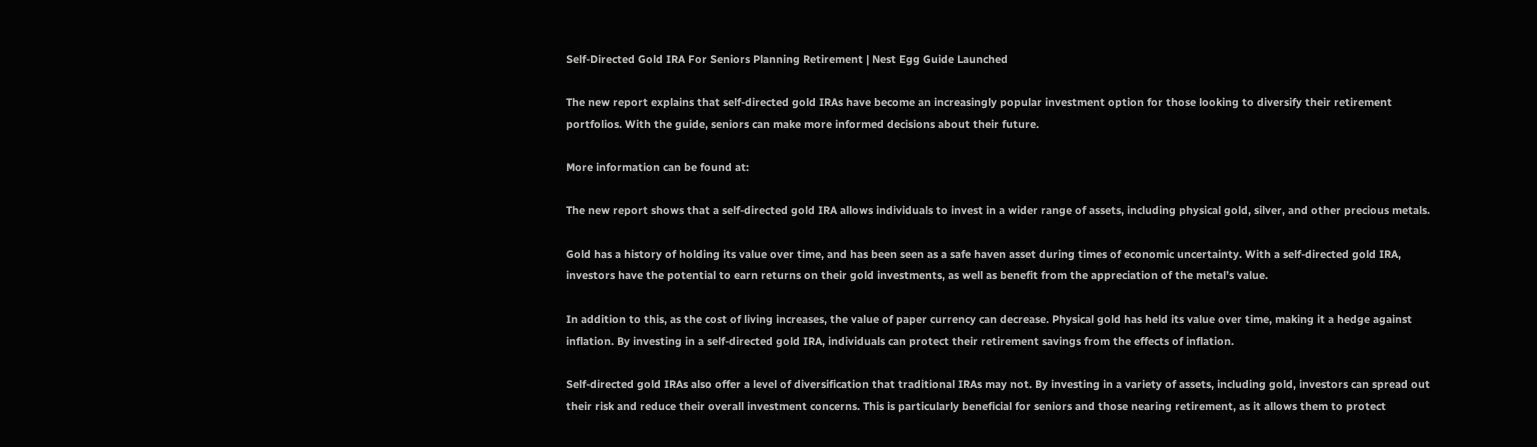Self-Directed Gold IRA For Seniors Planning Retirement | Nest Egg Guide Launched

The new report explains that self-directed gold IRAs have become an increasingly popular investment option for those looking to diversify their retirement portfolios. With the guide, seniors can make more informed decisions about their future.

More information can be found at:

The new report shows that a self-directed gold IRA allows individuals to invest in a wider range of assets, including physical gold, silver, and other precious metals.

Gold has a history of holding its value over time, and has been seen as a safe haven asset during times of economic uncertainty. With a self-directed gold IRA, investors have the potential to earn returns on their gold investments, as well as benefit from the appreciation of the metal’s value.

In addition to this, as the cost of living increases, the value of paper currency can decrease. Physical gold has held its value over time, making it a hedge against inflation. By investing in a self-directed gold IRA, individuals can protect their retirement savings from the effects of inflation.

Self-directed gold IRAs also offer a level of diversification that traditional IRAs may not. By investing in a variety of assets, including gold, investors can spread out their risk and reduce their overall investment concerns. This is particularly beneficial for seniors and those nearing retirement, as it allows them to protect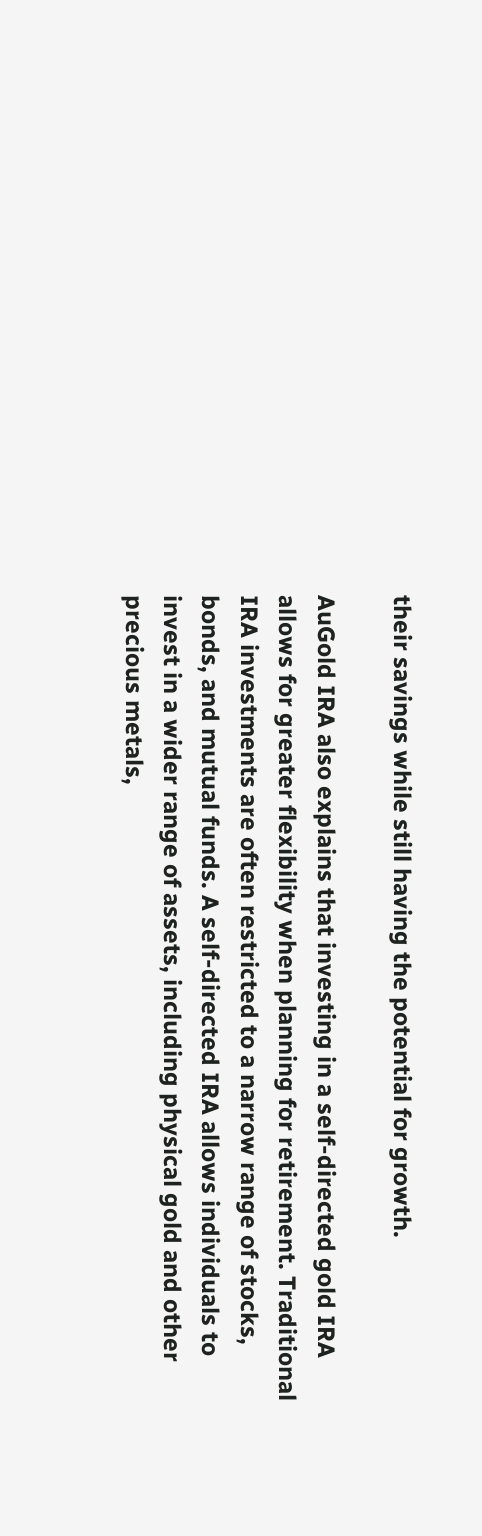their savings while still having the potential for growth.

AuGold IRA also explains that investing in a self-directed gold IRA allows for greater flexibility when planning for retirement. Traditional IRA investments are often restricted to a narrow range of stocks, bonds, and mutual funds. A self-directed IRA allows individuals to invest in a wider range of assets, including physical gold and other precious metals,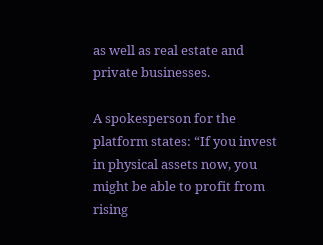as well as real estate and private businesses.

A spokesperson for the platform states: “If you invest in physical assets now, you might be able to profit from rising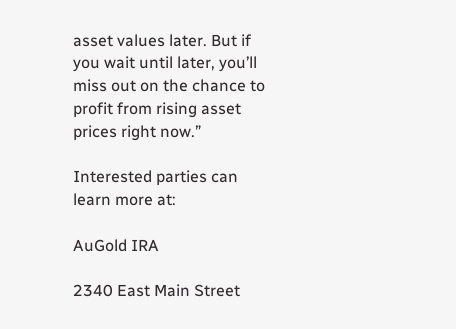asset values later. But if you wait until later, you’ll miss out on the chance to profit from rising asset prices right now.”

Interested parties can learn more at:

AuGold IRA

2340 East Main Street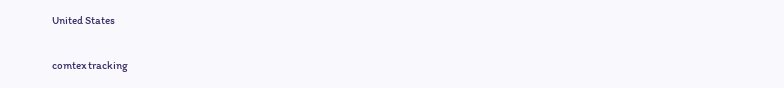United States

comtex tracking